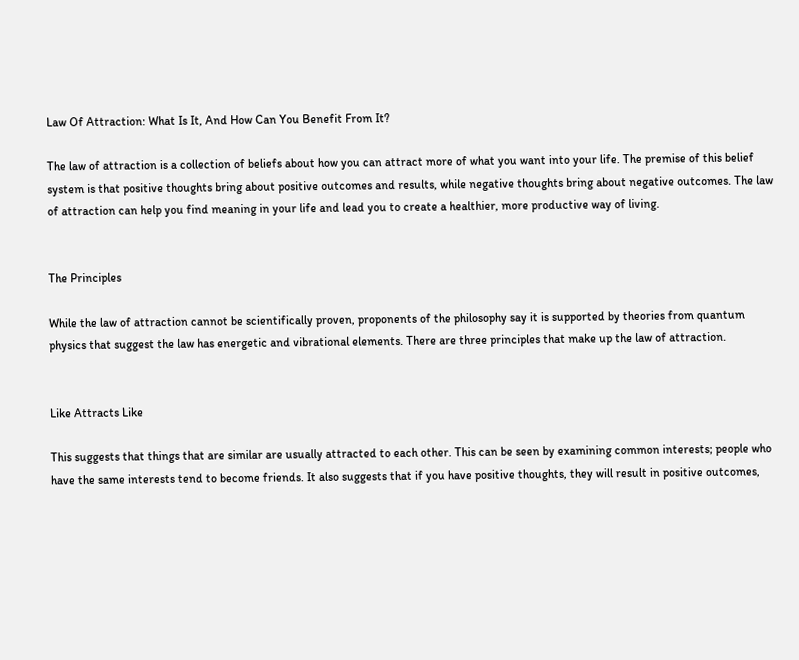Law Of Attraction: What Is It, And How Can You Benefit From It?

The law of attraction is a collection of beliefs about how you can attract more of what you want into your life. The premise of this belief system is that positive thoughts bring about positive outcomes and results, while negative thoughts bring about negative outcomes. The law of attraction can help you find meaning in your life and lead you to create a healthier, more productive way of living.


The Principles

While the law of attraction cannot be scientifically proven, proponents of the philosophy say it is supported by theories from quantum physics that suggest the law has energetic and vibrational elements. There are three principles that make up the law of attraction.


Like Attracts Like

This suggests that things that are similar are usually attracted to each other. This can be seen by examining common interests; people who have the same interests tend to become friends. It also suggests that if you have positive thoughts, they will result in positive outcomes,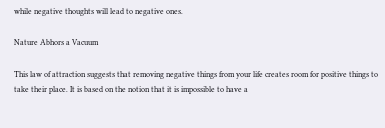while negative thoughts will lead to negative ones.

Nature Abhors a Vacuum

This law of attraction suggests that removing negative things from your life creates room for positive things to take their place. It is based on the notion that it is impossible to have a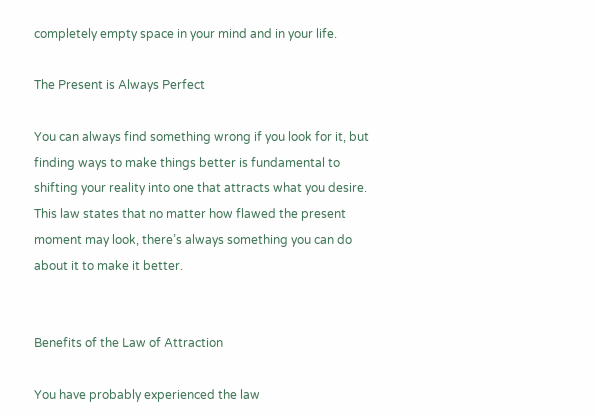completely empty space in your mind and in your life.

The Present is Always Perfect

You can always find something wrong if you look for it, but finding ways to make things better is fundamental to shifting your reality into one that attracts what you desire. This law states that no matter how flawed the present moment may look, there’s always something you can do about it to make it better.


Benefits of the Law of Attraction

You have probably experienced the law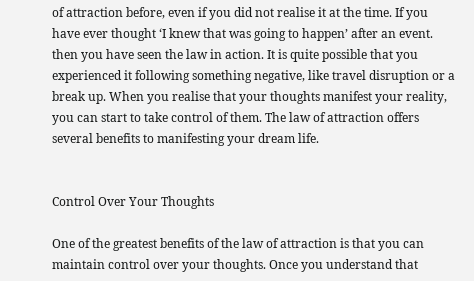of attraction before, even if you did not realise it at the time. If you have ever thought ‘I knew that was going to happen’ after an event. then you have seen the law in action. It is quite possible that you experienced it following something negative, like travel disruption or a break up. When you realise that your thoughts manifest your reality, you can start to take control of them. The law of attraction offers several benefits to manifesting your dream life.


Control Over Your Thoughts

One of the greatest benefits of the law of attraction is that you can maintain control over your thoughts. Once you understand that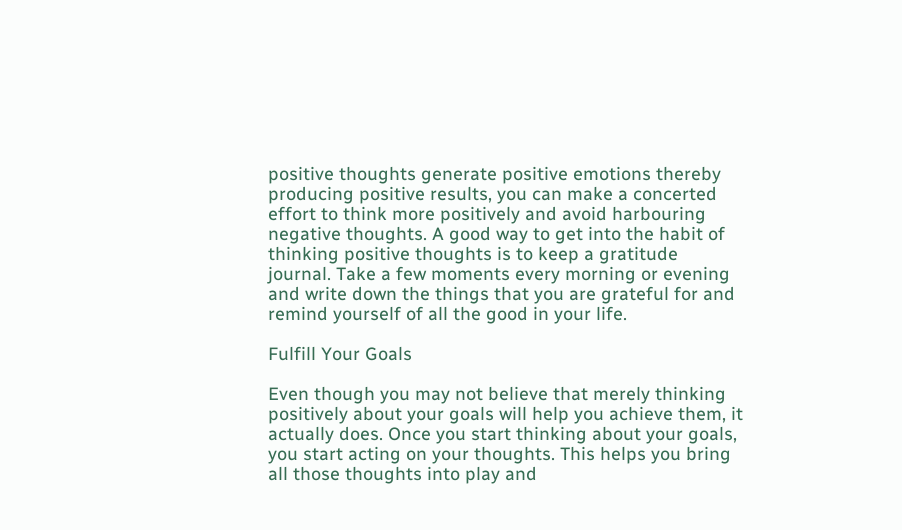positive thoughts generate positive emotions thereby producing positive results, you can make a concerted effort to think more positively and avoid harbouring negative thoughts. A good way to get into the habit of thinking positive thoughts is to keep a gratitude journal. Take a few moments every morning or evening and write down the things that you are grateful for and remind yourself of all the good in your life.

Fulfill Your Goals

Even though you may not believe that merely thinking positively about your goals will help you achieve them, it actually does. Once you start thinking about your goals, you start acting on your thoughts. This helps you bring all those thoughts into play and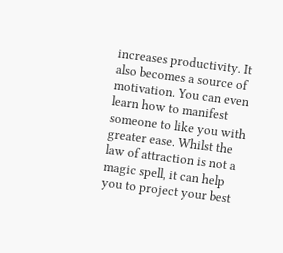increases productivity. It also becomes a source of motivation. You can even learn how to manifest someone to like you with greater ease. Whilst the law of attraction is not a magic spell, it can help you to project your best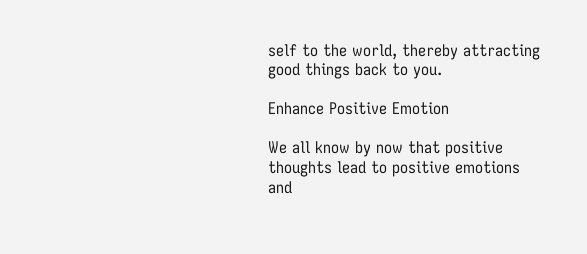self to the world, thereby attracting good things back to you.

Enhance Positive Emotion

We all know by now that positive thoughts lead to positive emotions and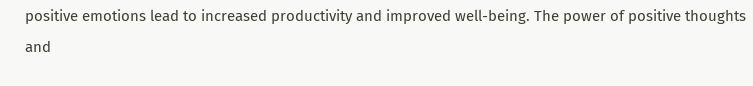positive emotions lead to increased productivity and improved well-being. The power of positive thoughts and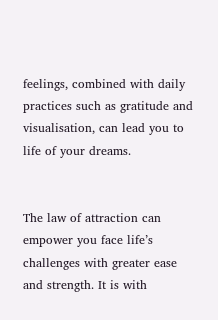feelings, combined with daily practices such as gratitude and visualisation, can lead you to life of your dreams.


The law of attraction can empower you face life’s challenges with greater ease and strength. It is with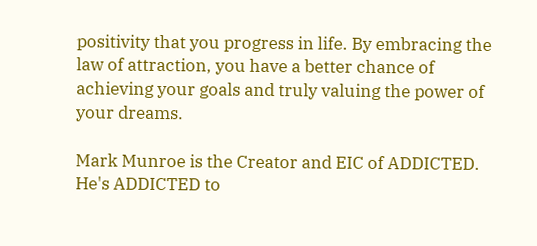positivity that you progress in life. By embracing the law of attraction, you have a better chance of achieving your goals and truly valuing the power of your dreams.

Mark Munroe is the Creator and EIC of ADDICTED. He's ADDICTED to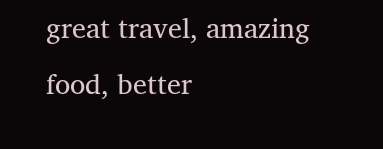great travel, amazing food, better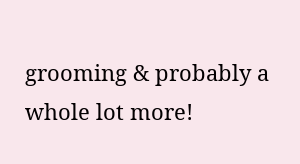grooming & probably a whole lot more!